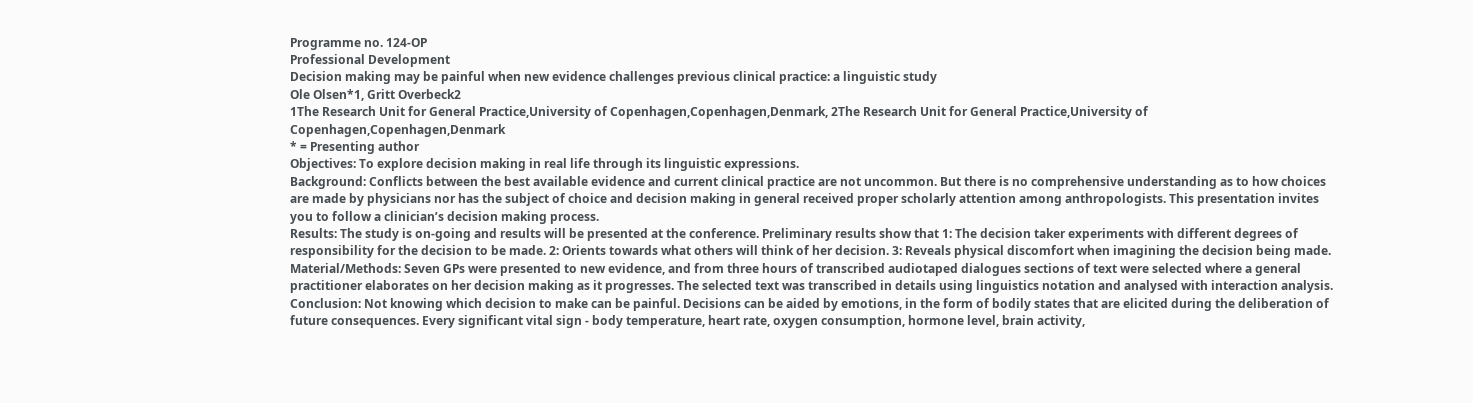Programme no. 124-OP
Professional Development
Decision making may be painful when new evidence challenges previous clinical practice: a linguistic study
Ole Olsen*1, Gritt Overbeck2
1The Research Unit for General Practice,University of Copenhagen,Copenhagen,Denmark, 2The Research Unit for General Practice,University of Copenhagen,Copenhagen,Denmark
* = Presenting author
Objectives: To explore decision making in real life through its linguistic expressions.
Background: Conflicts between the best available evidence and current clinical practice are not uncommon. But there is no comprehensive understanding as to how choices are made by physicians nor has the subject of choice and decision making in general received proper scholarly attention among anthropologists. This presentation invites you to follow a clinician’s decision making process.
Results: The study is on-going and results will be presented at the conference. Preliminary results show that 1: The decision taker experiments with different degrees of responsibility for the decision to be made. 2: Orients towards what others will think of her decision. 3: Reveals physical discomfort when imagining the decision being made.
Material/Methods: Seven GPs were presented to new evidence, and from three hours of transcribed audiotaped dialogues sections of text were selected where a general practitioner elaborates on her decision making as it progresses. The selected text was transcribed in details using linguistics notation and analysed with interaction analysis.
Conclusion: Not knowing which decision to make can be painful. Decisions can be aided by emotions, in the form of bodily states that are elicited during the deliberation of future consequences. Every significant vital sign - body temperature, heart rate, oxygen consumption, hormone level, brain activity,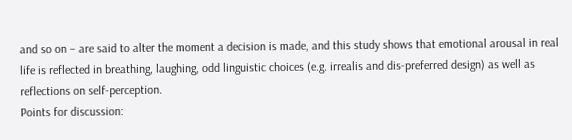and so on – are said to alter the moment a decision is made, and this study shows that emotional arousal in real life is reflected in breathing, laughing, odd linguistic choices (e.g. irrealis and dis-preferred design) as well as reflections on self-perception.
Points for discussion: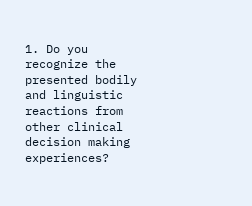1. Do you recognize the presented bodily and linguistic reactions from other clinical decision making experiences?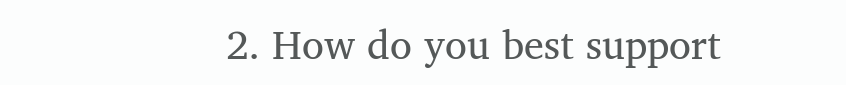2. How do you best support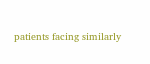patients facing similarly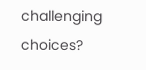challenging choices?